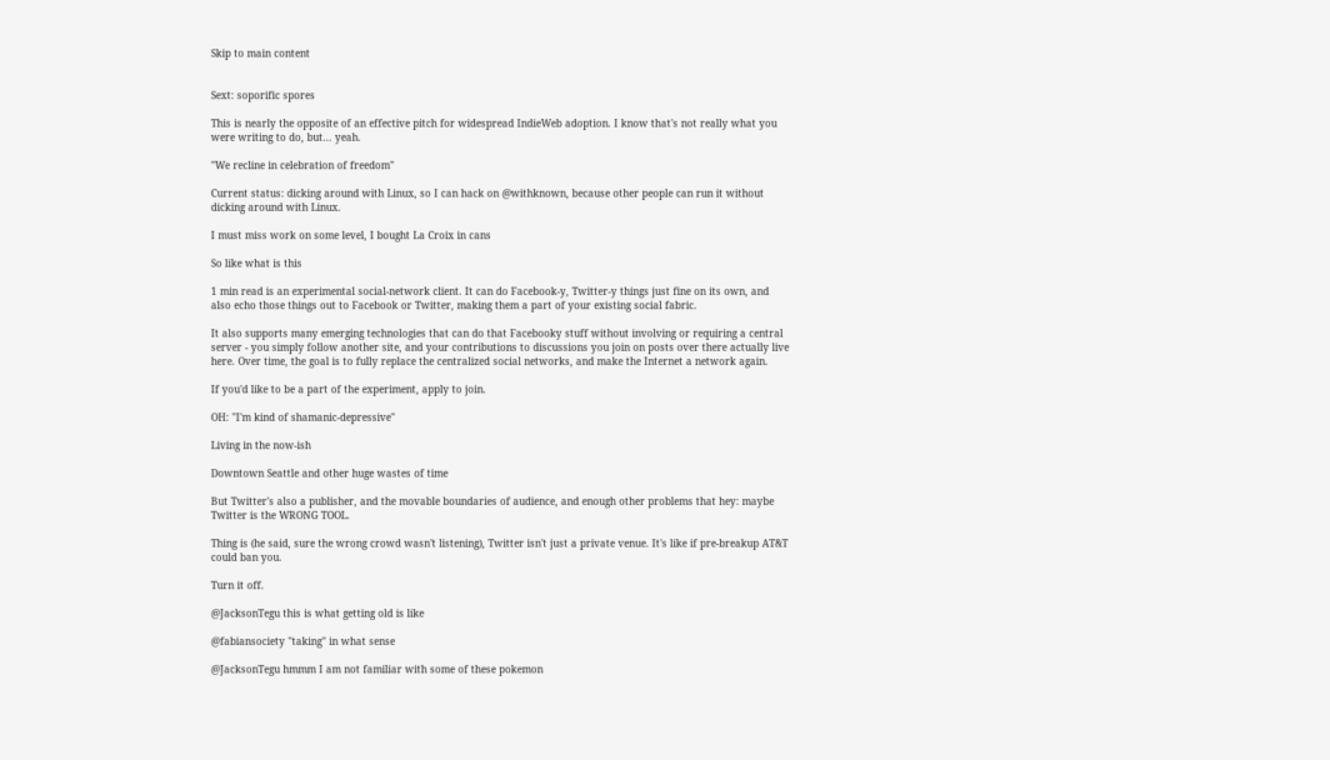Skip to main content


Sext: soporific spores

This is nearly the opposite of an effective pitch for widespread IndieWeb adoption. I know that's not really what you were writing to do, but... yeah.

"We recline in celebration of freedom"

Current status: dicking around with Linux, so I can hack on @withknown, because other people can run it without dicking around with Linux.

I must miss work on some level, I bought La Croix in cans

So like what is this

1 min read is an experimental social-network client. It can do Facebook-y, Twitter-y things just fine on its own, and also echo those things out to Facebook or Twitter, making them a part of your existing social fabric.

It also supports many emerging technologies that can do that Facebooky stuff without involving or requiring a central server - you simply follow another site, and your contributions to discussions you join on posts over there actually live here. Over time, the goal is to fully replace the centralized social networks, and make the Internet a network again.

If you'd like to be a part of the experiment, apply to join.

OH: "I'm kind of shamanic-depressive"

Living in the now-ish

Downtown Seattle and other huge wastes of time

But Twitter's also a publisher, and the movable boundaries of audience, and enough other problems that hey: maybe Twitter is the WRONG TOOL.

Thing is (he said, sure the wrong crowd wasn't listening), Twitter isn't just a private venue. It's like if pre-breakup AT&T could ban you.

Turn it off.

@JacksonTegu this is what getting old is like

@fabiansociety "taking" in what sense

@JacksonTegu hmmm I am not familiar with some of these pokemon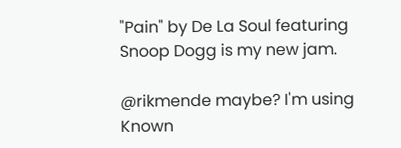"Pain" by De La Soul featuring Snoop Dogg is my new jam.

@rikmende maybe? I'm using Known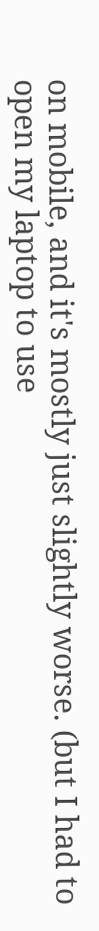on mobile, and it's mostly just slightly worse. (but I had to open my laptop to use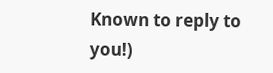Known to reply to you!)